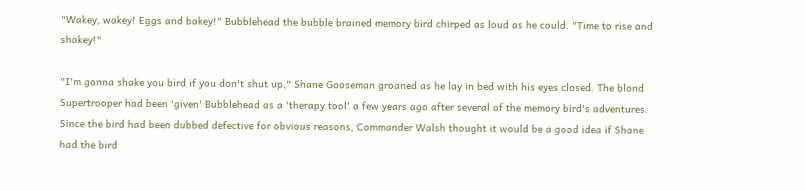"Wakey, wakey! Eggs and bakey!" Bubblehead the bubble brained memory bird chirped as loud as he could. "Time to rise and shakey!"

"I'm gonna shake you bird if you don't shut up," Shane Gooseman groaned as he lay in bed with his eyes closed. The blond Supertrooper had been 'given' Bubblehead as a 'therapy tool' a few years ago after several of the memory bird's adventures. Since the bird had been dubbed defective for obvious reasons, Commander Walsh thought it would be a good idea if Shane had the bird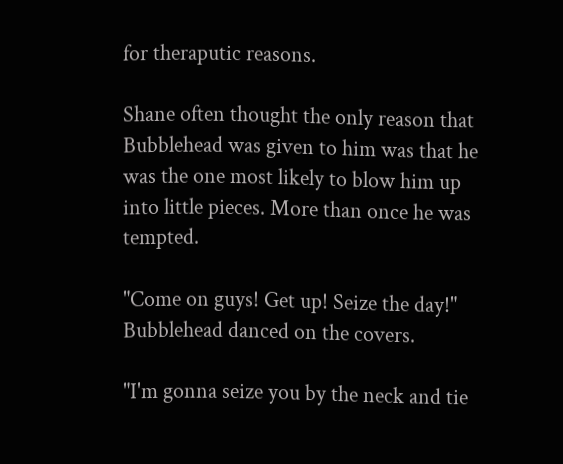for theraputic reasons.

Shane often thought the only reason that Bubblehead was given to him was that he was the one most likely to blow him up into little pieces. More than once he was tempted.

"Come on guys! Get up! Seize the day!" Bubblehead danced on the covers.

"I'm gonna seize you by the neck and tie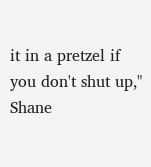it in a pretzel if you don't shut up," Shane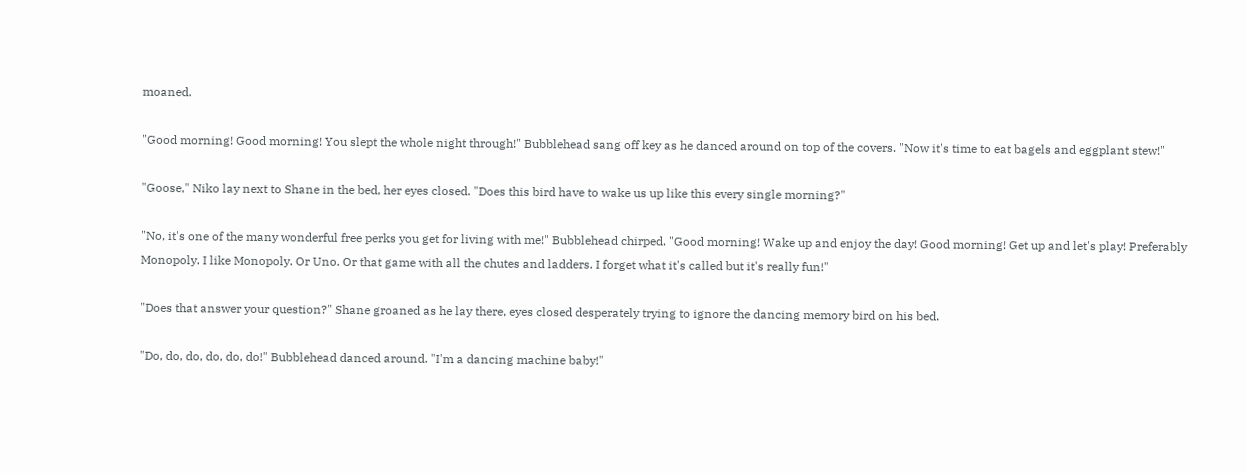moaned.

"Good morning! Good morning! You slept the whole night through!" Bubblehead sang off key as he danced around on top of the covers. "Now it's time to eat bagels and eggplant stew!"

"Goose," Niko lay next to Shane in the bed, her eyes closed. "Does this bird have to wake us up like this every single morning?"

"No, it's one of the many wonderful free perks you get for living with me!" Bubblehead chirped. "Good morning! Wake up and enjoy the day! Good morning! Get up and let's play! Preferably Monopoly. I like Monopoly. Or Uno. Or that game with all the chutes and ladders. I forget what it's called but it's really fun!"

"Does that answer your question?" Shane groaned as he lay there, eyes closed desperately trying to ignore the dancing memory bird on his bed.

"Do, do, do, do, do, do!" Bubblehead danced around. "I'm a dancing machine baby!"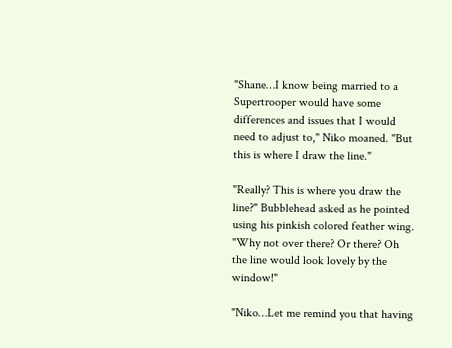"Shane…I know being married to a Supertrooper would have some differences and issues that I would need to adjust to," Niko moaned. "But this is where I draw the line."

"Really? This is where you draw the line?" Bubblehead asked as he pointed using his pinkish colored feather wing. "Why not over there? Or there? Oh the line would look lovely by the window!"

"Niko…Let me remind you that having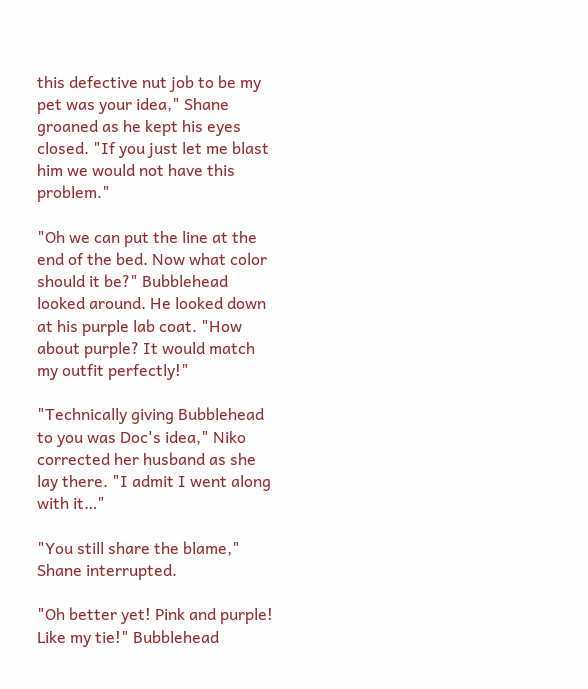this defective nut job to be my pet was your idea," Shane groaned as he kept his eyes closed. "If you just let me blast him we would not have this problem."

"Oh we can put the line at the end of the bed. Now what color should it be?" Bubblehead looked around. He looked down at his purple lab coat. "How about purple? It would match my outfit perfectly!"

"Technically giving Bubblehead to you was Doc's idea," Niko corrected her husband as she lay there. "I admit I went along with it…"

"You still share the blame," Shane interrupted.

"Oh better yet! Pink and purple! Like my tie!" Bubblehead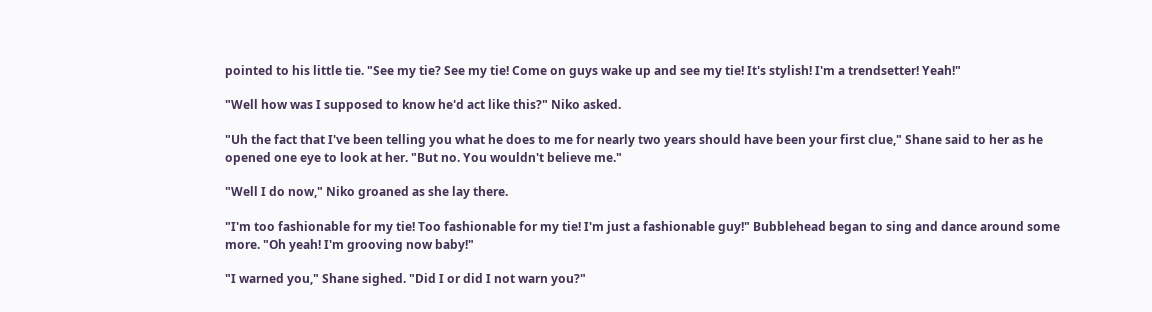pointed to his little tie. "See my tie? See my tie! Come on guys wake up and see my tie! It's stylish! I'm a trendsetter! Yeah!"

"Well how was I supposed to know he'd act like this?" Niko asked.

"Uh the fact that I've been telling you what he does to me for nearly two years should have been your first clue," Shane said to her as he opened one eye to look at her. "But no. You wouldn't believe me."

"Well I do now," Niko groaned as she lay there.

"I'm too fashionable for my tie! Too fashionable for my tie! I'm just a fashionable guy!" Bubblehead began to sing and dance around some more. "Oh yeah! I'm grooving now baby!"

"I warned you," Shane sighed. "Did I or did I not warn you?"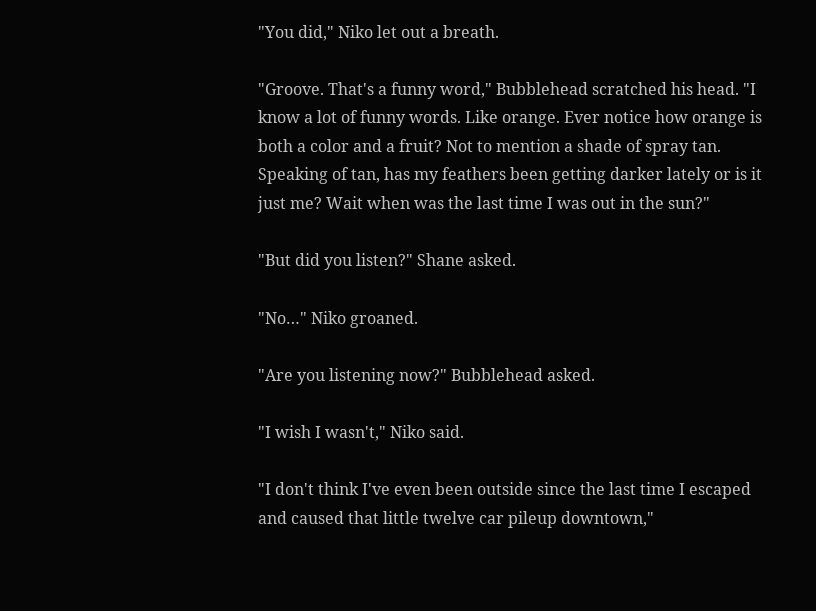"You did," Niko let out a breath.

"Groove. That's a funny word," Bubblehead scratched his head. "I know a lot of funny words. Like orange. Ever notice how orange is both a color and a fruit? Not to mention a shade of spray tan. Speaking of tan, has my feathers been getting darker lately or is it just me? Wait when was the last time I was out in the sun?"

"But did you listen?" Shane asked.

"No…" Niko groaned.

"Are you listening now?" Bubblehead asked.

"I wish I wasn't," Niko said.

"I don't think I've even been outside since the last time I escaped and caused that little twelve car pileup downtown,"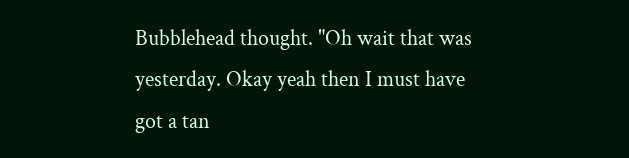Bubblehead thought. "Oh wait that was yesterday. Okay yeah then I must have got a tan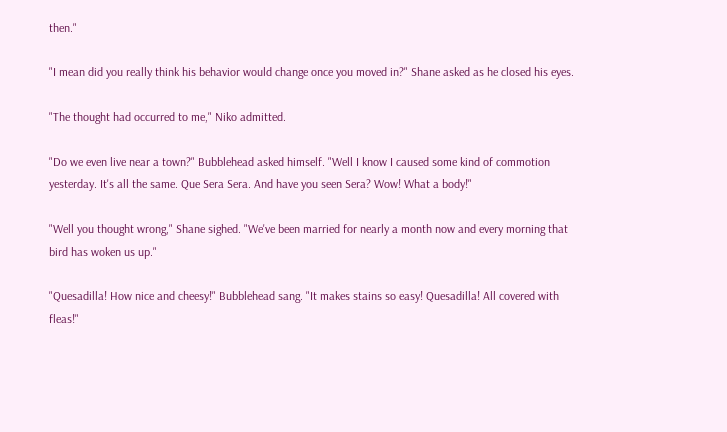then."

"I mean did you really think his behavior would change once you moved in?" Shane asked as he closed his eyes.

"The thought had occurred to me," Niko admitted.

"Do we even live near a town?" Bubblehead asked himself. "Well I know I caused some kind of commotion yesterday. It's all the same. Que Sera Sera. And have you seen Sera? Wow! What a body!"

"Well you thought wrong," Shane sighed. "We've been married for nearly a month now and every morning that bird has woken us up."

"Quesadilla! How nice and cheesy!" Bubblehead sang. "It makes stains so easy! Quesadilla! All covered with fleas!"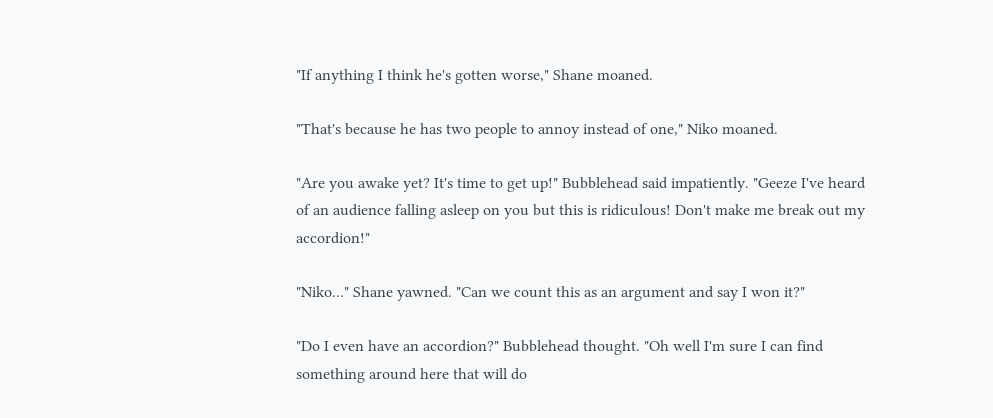"If anything I think he's gotten worse," Shane moaned.

"That's because he has two people to annoy instead of one," Niko moaned.

"Are you awake yet? It's time to get up!" Bubblehead said impatiently. "Geeze I've heard of an audience falling asleep on you but this is ridiculous! Don't make me break out my accordion!"

"Niko…" Shane yawned. "Can we count this as an argument and say I won it?"

"Do I even have an accordion?" Bubblehead thought. "Oh well I'm sure I can find something around here that will do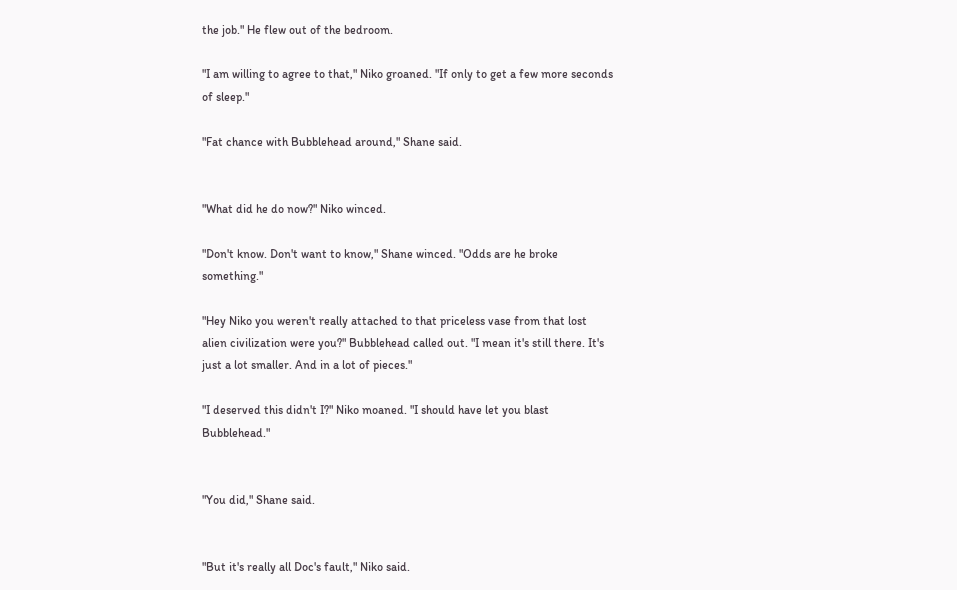the job." He flew out of the bedroom.

"I am willing to agree to that," Niko groaned. "If only to get a few more seconds of sleep."

"Fat chance with Bubblehead around," Shane said.


"What did he do now?" Niko winced.

"Don't know. Don't want to know," Shane winced. "Odds are he broke something."

"Hey Niko you weren't really attached to that priceless vase from that lost alien civilization were you?" Bubblehead called out. "I mean it's still there. It's just a lot smaller. And in a lot of pieces."

"I deserved this didn't I?" Niko moaned. "I should have let you blast Bubblehead."


"You did," Shane said.


"But it's really all Doc's fault," Niko said.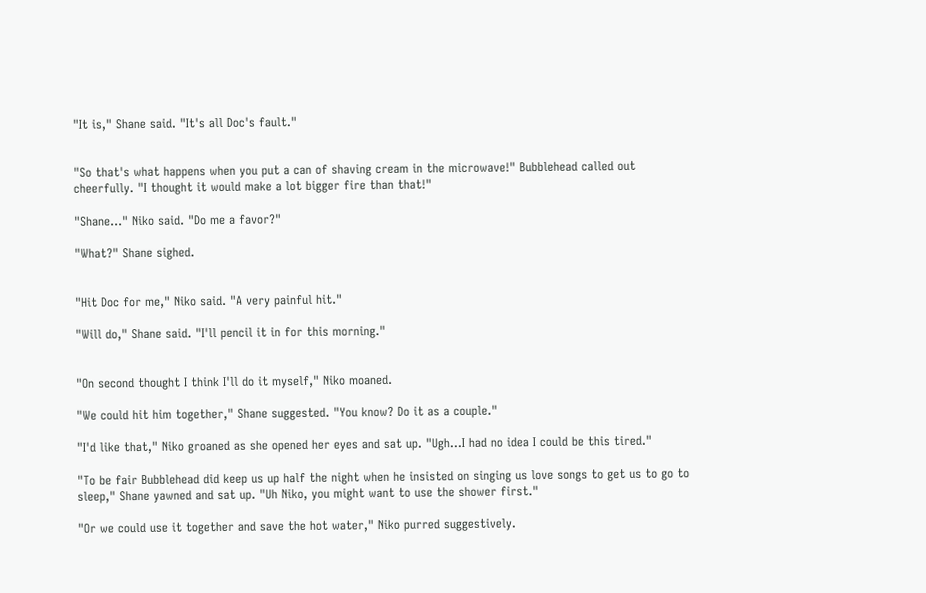"It is," Shane said. "It's all Doc's fault."


"So that's what happens when you put a can of shaving cream in the microwave!" Bubblehead called out cheerfully. "I thought it would make a lot bigger fire than that!"

"Shane…" Niko said. "Do me a favor?"

"What?" Shane sighed.


"Hit Doc for me," Niko said. "A very painful hit."

"Will do," Shane said. "I'll pencil it in for this morning."


"On second thought I think I'll do it myself," Niko moaned.

"We could hit him together," Shane suggested. "You know? Do it as a couple."

"I'd like that," Niko groaned as she opened her eyes and sat up. "Ugh…I had no idea I could be this tired."

"To be fair Bubblehead did keep us up half the night when he insisted on singing us love songs to get us to go to sleep," Shane yawned and sat up. "Uh Niko, you might want to use the shower first."

"Or we could use it together and save the hot water," Niko purred suggestively.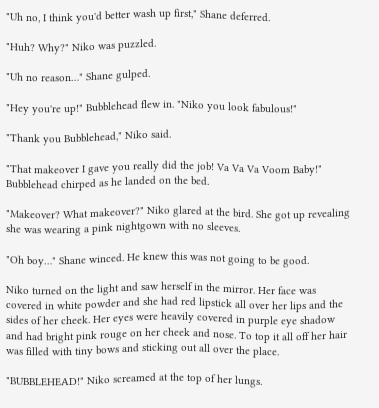"Uh no, I think you'd better wash up first," Shane deferred.

"Huh? Why?" Niko was puzzled.

"Uh no reason…" Shane gulped.

"Hey you're up!" Bubblehead flew in. "Niko you look fabulous!"

"Thank you Bubblehead," Niko said.

"That makeover I gave you really did the job! Va Va Va Voom Baby!" Bubblehead chirped as he landed on the bed.

"Makeover? What makeover?" Niko glared at the bird. She got up revealing she was wearing a pink nightgown with no sleeves.

"Oh boy…" Shane winced. He knew this was not going to be good.

Niko turned on the light and saw herself in the mirror. Her face was covered in white powder and she had red lipstick all over her lips and the sides of her cheek. Her eyes were heavily covered in purple eye shadow and had bright pink rouge on her cheek and nose. To top it all off her hair was filled with tiny bows and sticking out all over the place.

"BUBBLEHEAD!" Niko screamed at the top of her lungs.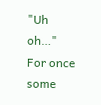"Uh oh…" For once some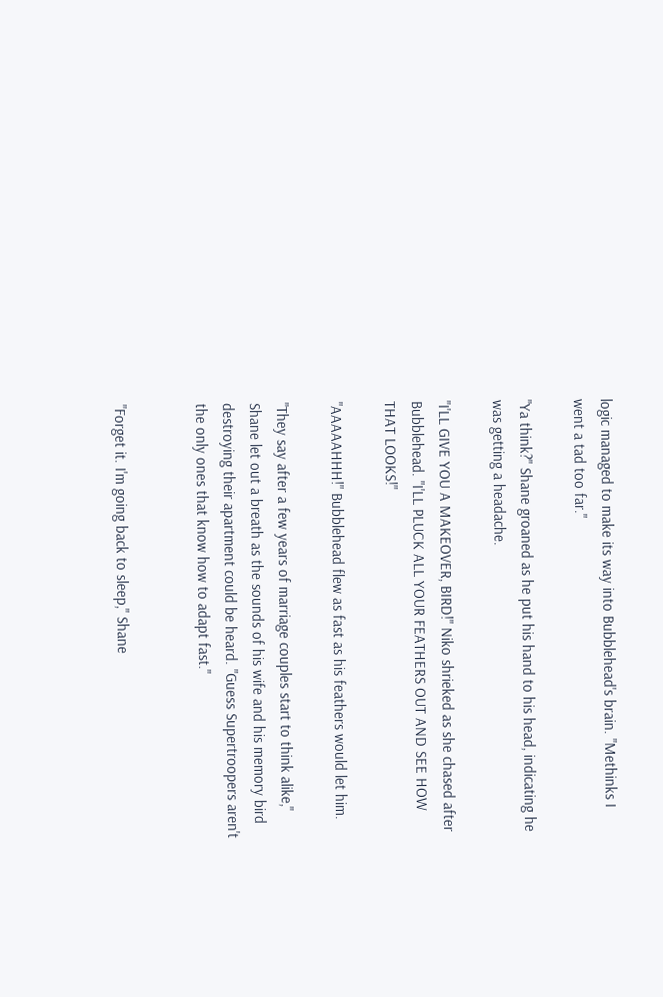logic managed to make its way into Bubblehead's brain. "Methinks I went a tad too far."

"Ya think?" Shane groaned as he put his hand to his head, indicating he was getting a headache.

"I'LL GIVE YOU A MAKEOVER, BIRD!" Niko shrieked as she chased after Bubblehead. "I'LL PLUCK ALL YOUR FEATHERS OUT AND SEE HOW THAT LOOKS!"

"AAAAAHHH!" Bubblehead flew as fast as his feathers would let him.

"They say after a few years of marriage couples start to think alike," Shane let out a breath as the sounds of his wife and his memory bird destroying their apartment could be heard. "Guess Supertroopers aren't the only ones that know how to adapt fast."


"Forget it. I'm going back to sleep," Shane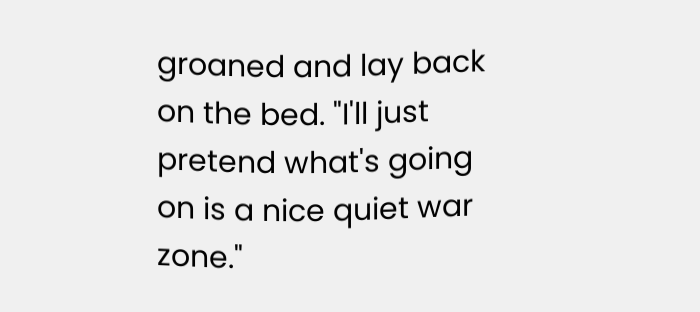groaned and lay back on the bed. "I'll just pretend what's going on is a nice quiet war zone."